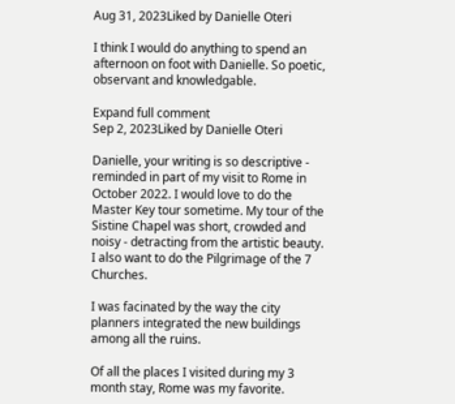Aug 31, 2023Liked by Danielle Oteri

I think I would do anything to spend an afternoon on foot with Danielle. So poetic, observant and knowledgable.

Expand full comment
Sep 2, 2023Liked by Danielle Oteri

Danielle, your writing is so descriptive - reminded in part of my visit to Rome in October 2022. I would love to do the Master Key tour sometime. My tour of the Sistine Chapel was short, crowded and noisy - detracting from the artistic beauty. I also want to do the Pilgrimage of the 7 Churches.

I was facinated by the way the city planners integrated the new buildings among all the ruins.

Of all the places I visited during my 3 month stay, Rome was my favorite.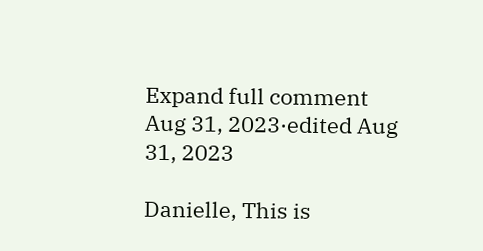Expand full comment
Aug 31, 2023·edited Aug 31, 2023

Danielle, This is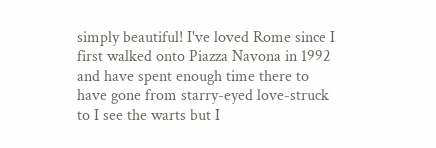simply beautiful! I've loved Rome since I first walked onto Piazza Navona in 1992 and have spent enough time there to have gone from starry-eyed love-struck to I see the warts but I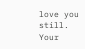love you still. Your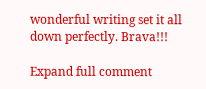wonderful writing set it all down perfectly. Brava!!!

Expand full comment